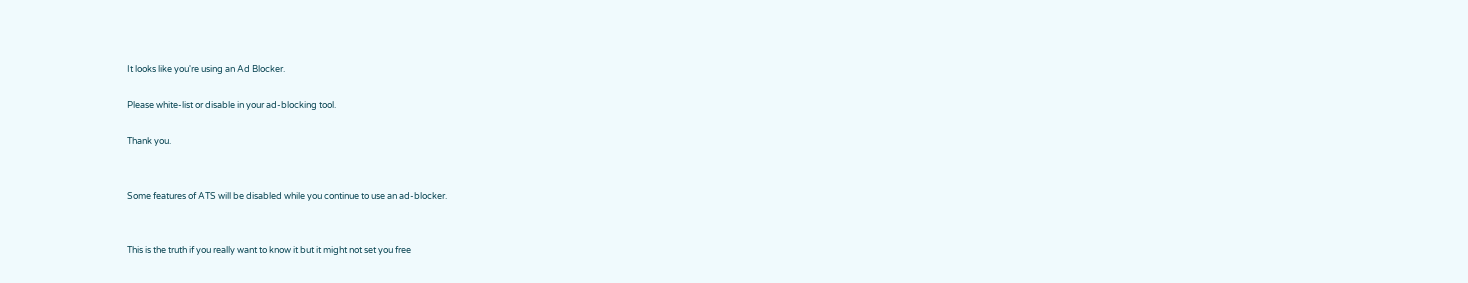It looks like you're using an Ad Blocker.

Please white-list or disable in your ad-blocking tool.

Thank you.


Some features of ATS will be disabled while you continue to use an ad-blocker.


This is the truth if you really want to know it but it might not set you free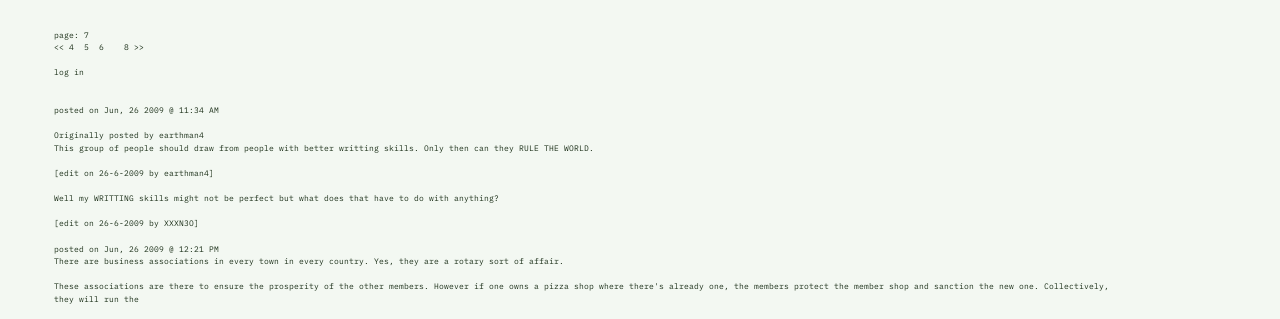page: 7
<< 4  5  6    8 >>

log in


posted on Jun, 26 2009 @ 11:34 AM

Originally posted by earthman4
This group of people should draw from people with better writting skills. Only then can they RULE THE WORLD.

[edit on 26-6-2009 by earthman4]

Well my WRITTING skills might not be perfect but what does that have to do with anything?

[edit on 26-6-2009 by XXXN3O]

posted on Jun, 26 2009 @ 12:21 PM
There are business associations in every town in every country. Yes, they are a rotary sort of affair.

These associations are there to ensure the prosperity of the other members. However if one owns a pizza shop where there's already one, the members protect the member shop and sanction the new one. Collectively, they will run the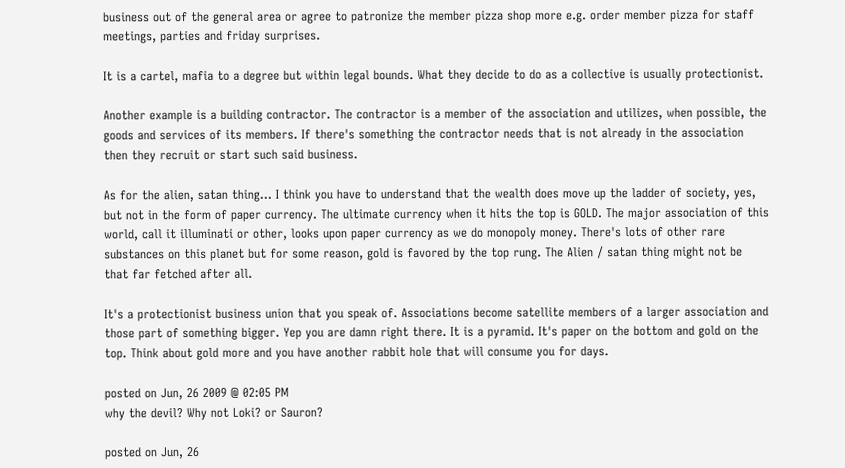business out of the general area or agree to patronize the member pizza shop more e.g. order member pizza for staff meetings, parties and friday surprises.

It is a cartel, mafia to a degree but within legal bounds. What they decide to do as a collective is usually protectionist.

Another example is a building contractor. The contractor is a member of the association and utilizes, when possible, the goods and services of its members. If there's something the contractor needs that is not already in the association then they recruit or start such said business.

As for the alien, satan thing... I think you have to understand that the wealth does move up the ladder of society, yes, but not in the form of paper currency. The ultimate currency when it hits the top is GOLD. The major association of this world, call it illuminati or other, looks upon paper currency as we do monopoly money. There's lots of other rare substances on this planet but for some reason, gold is favored by the top rung. The Alien / satan thing might not be that far fetched after all.

It's a protectionist business union that you speak of. Associations become satellite members of a larger association and those part of something bigger. Yep you are damn right there. It is a pyramid. It's paper on the bottom and gold on the top. Think about gold more and you have another rabbit hole that will consume you for days.

posted on Jun, 26 2009 @ 02:05 PM
why the devil? Why not Loki? or Sauron?

posted on Jun, 26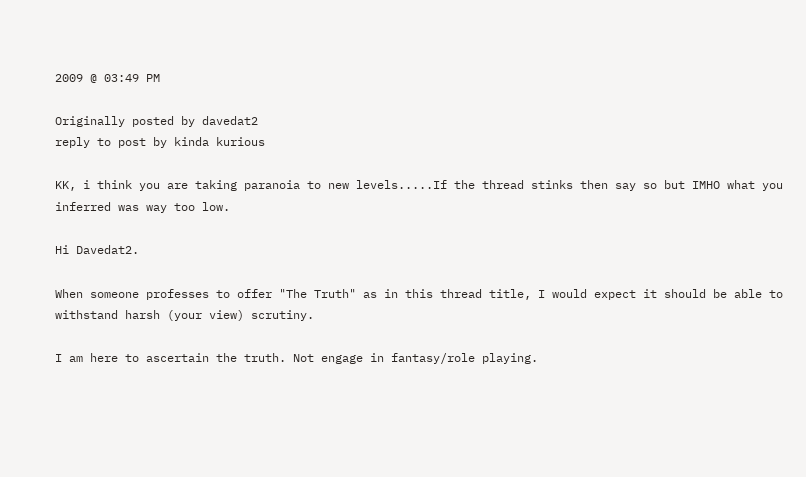2009 @ 03:49 PM

Originally posted by davedat2
reply to post by kinda kurious

KK, i think you are taking paranoia to new levels.....If the thread stinks then say so but IMHO what you inferred was way too low.

Hi Davedat2.

When someone professes to offer "The Truth" as in this thread title, I would expect it should be able to withstand harsh (your view) scrutiny.

I am here to ascertain the truth. Not engage in fantasy/role playing.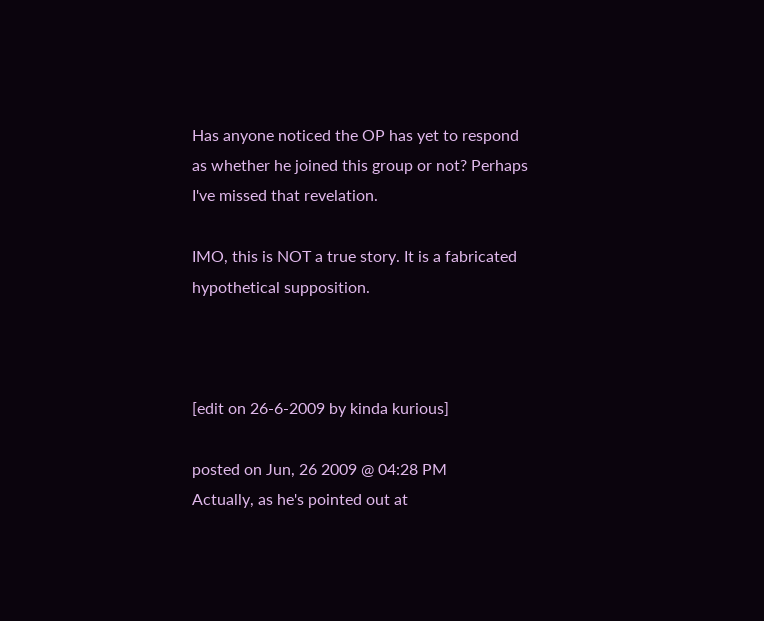Has anyone noticed the OP has yet to respond as whether he joined this group or not? Perhaps I've missed that revelation.

IMO, this is NOT a true story. It is a fabricated hypothetical supposition.



[edit on 26-6-2009 by kinda kurious]

posted on Jun, 26 2009 @ 04:28 PM
Actually, as he's pointed out at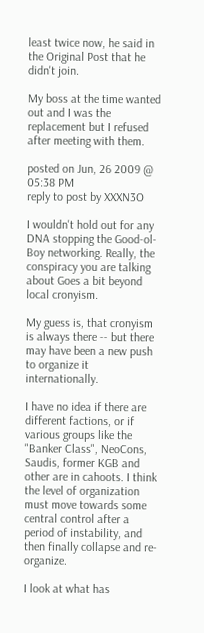least twice now, he said in the Original Post that he didn't join.

My boss at the time wanted out and I was the replacement but I refused after meeting with them.

posted on Jun, 26 2009 @ 05:38 PM
reply to post by XXXN3O

I wouldn't hold out for any DNA stopping the Good-ol-Boy networking. Really, the conspiracy you are talking about Goes a bit beyond local cronyism.

My guess is, that cronyism is always there -- but there may have been a new push to organize it internationally.

I have no idea if there are different factions, or if various groups like the "Banker Class", NeoCons, Saudis, former KGB and other are in cahoots. I think the level of organization must move towards some central control after a period of instability, and then finally collapse and re-organize.

I look at what has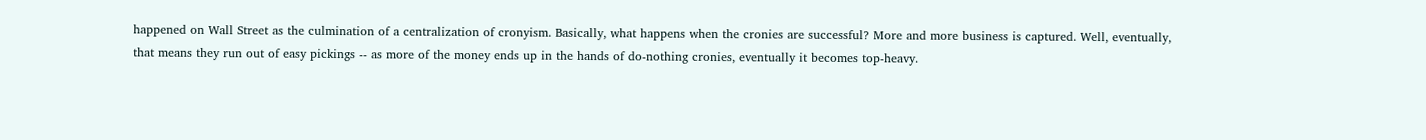happened on Wall Street as the culmination of a centralization of cronyism. Basically, what happens when the cronies are successful? More and more business is captured. Well, eventually, that means they run out of easy pickings -- as more of the money ends up in the hands of do-nothing cronies, eventually it becomes top-heavy.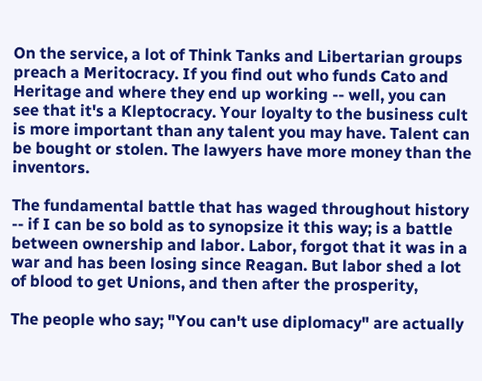On the service, a lot of Think Tanks and Libertarian groups preach a Meritocracy. If you find out who funds Cato and Heritage and where they end up working -- well, you can see that it's a Kleptocracy. Your loyalty to the business cult is more important than any talent you may have. Talent can be bought or stolen. The lawyers have more money than the inventors.

The fundamental battle that has waged throughout history -- if I can be so bold as to synopsize it this way; is a battle between ownership and labor. Labor, forgot that it was in a war and has been losing since Reagan. But labor shed a lot of blood to get Unions, and then after the prosperity,

The people who say; "You can't use diplomacy" are actually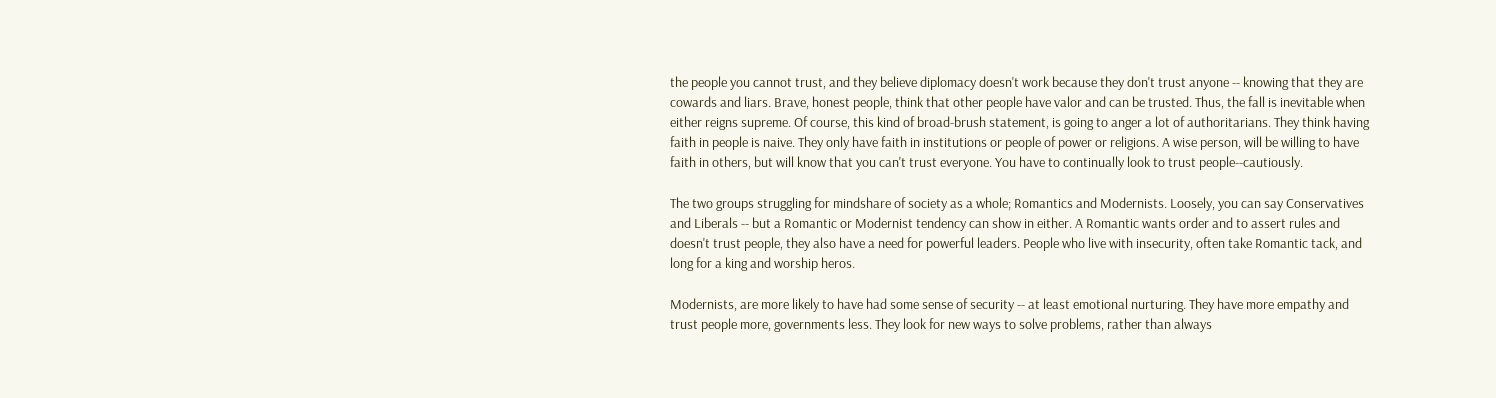the people you cannot trust, and they believe diplomacy doesn't work because they don't trust anyone -- knowing that they are cowards and liars. Brave, honest people, think that other people have valor and can be trusted. Thus, the fall is inevitable when either reigns supreme. Of course, this kind of broad-brush statement, is going to anger a lot of authoritarians. They think having faith in people is naive. They only have faith in institutions or people of power or religions. A wise person, will be willing to have faith in others, but will know that you can't trust everyone. You have to continually look to trust people--cautiously.

The two groups struggling for mindshare of society as a whole; Romantics and Modernists. Loosely, you can say Conservatives and Liberals -- but a Romantic or Modernist tendency can show in either. A Romantic wants order and to assert rules and doesn't trust people, they also have a need for powerful leaders. People who live with insecurity, often take Romantic tack, and long for a king and worship heros.

Modernists, are more likely to have had some sense of security -- at least emotional nurturing. They have more empathy and trust people more, governments less. They look for new ways to solve problems, rather than always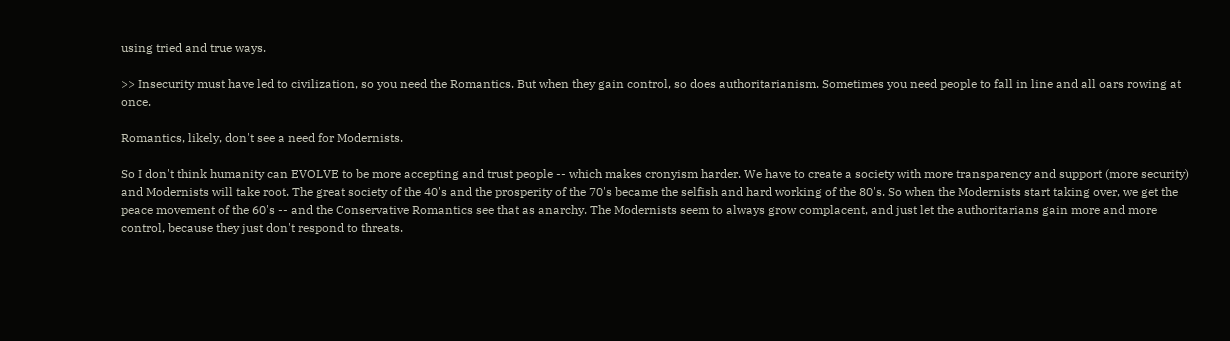using tried and true ways.

>> Insecurity must have led to civilization, so you need the Romantics. But when they gain control, so does authoritarianism. Sometimes you need people to fall in line and all oars rowing at once.

Romantics, likely, don't see a need for Modernists.

So I don't think humanity can EVOLVE to be more accepting and trust people -- which makes cronyism harder. We have to create a society with more transparency and support (more security) and Modernists will take root. The great society of the 40's and the prosperity of the 70's became the selfish and hard working of the 80's. So when the Modernists start taking over, we get the peace movement of the 60's -- and the Conservative Romantics see that as anarchy. The Modernists seem to always grow complacent, and just let the authoritarians gain more and more control, because they just don't respond to threats.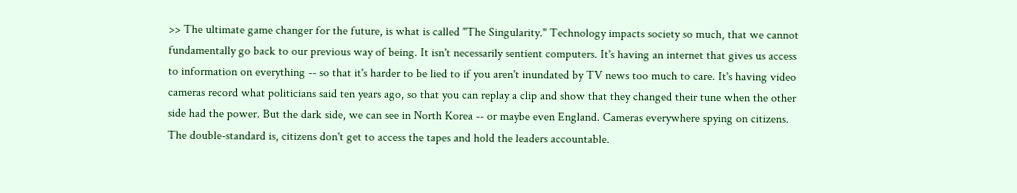>> The ultimate game changer for the future, is what is called "The Singularity." Technology impacts society so much, that we cannot fundamentally go back to our previous way of being. It isn't necessarily sentient computers. It's having an internet that gives us access to information on everything -- so that it's harder to be lied to if you aren't inundated by TV news too much to care. It's having video cameras record what politicians said ten years ago, so that you can replay a clip and show that they changed their tune when the other side had the power. But the dark side, we can see in North Korea -- or maybe even England. Cameras everywhere spying on citizens. The double-standard is, citizens don't get to access the tapes and hold the leaders accountable.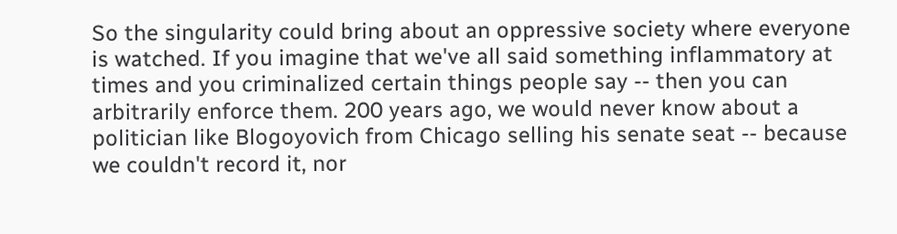So the singularity could bring about an oppressive society where everyone is watched. If you imagine that we've all said something inflammatory at times and you criminalized certain things people say -- then you can arbitrarily enforce them. 200 years ago, we would never know about a politician like Blogoyovich from Chicago selling his senate seat -- because we couldn't record it, nor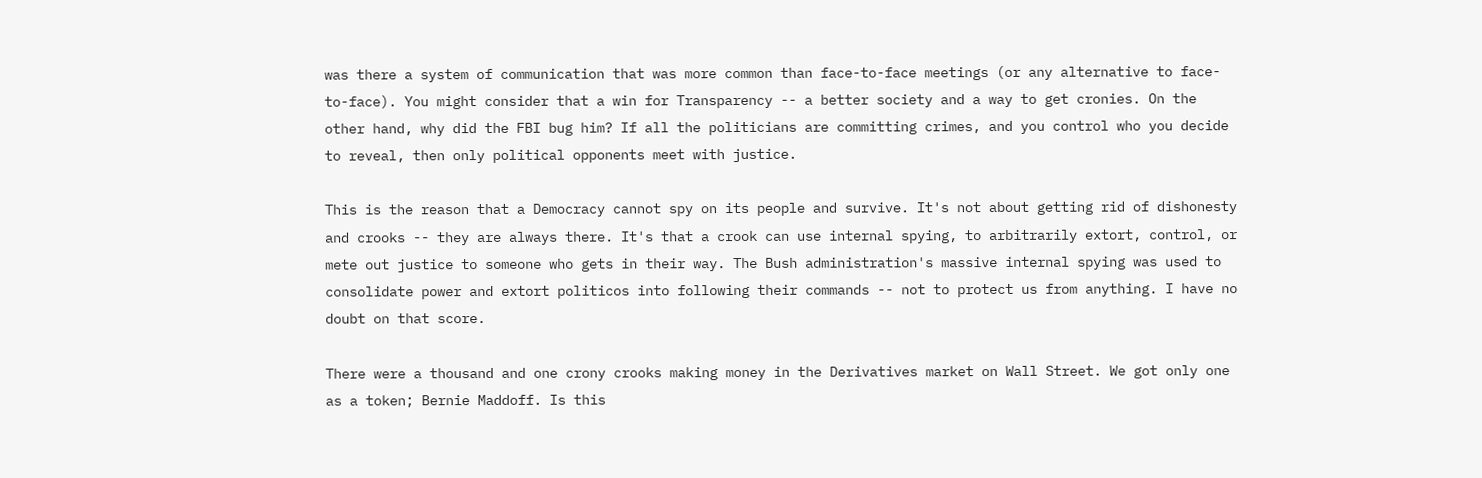was there a system of communication that was more common than face-to-face meetings (or any alternative to face-to-face). You might consider that a win for Transparency -- a better society and a way to get cronies. On the other hand, why did the FBI bug him? If all the politicians are committing crimes, and you control who you decide to reveal, then only political opponents meet with justice.

This is the reason that a Democracy cannot spy on its people and survive. It's not about getting rid of dishonesty and crooks -- they are always there. It's that a crook can use internal spying, to arbitrarily extort, control, or mete out justice to someone who gets in their way. The Bush administration's massive internal spying was used to consolidate power and extort politicos into following their commands -- not to protect us from anything. I have no doubt on that score.

There were a thousand and one crony crooks making money in the Derivatives market on Wall Street. We got only one as a token; Bernie Maddoff. Is this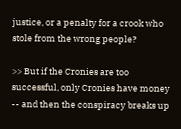justice, or a penalty for a crook who stole from the wrong people?

>> But if the Cronies are too successful, only Cronies have money -- and then the conspiracy breaks up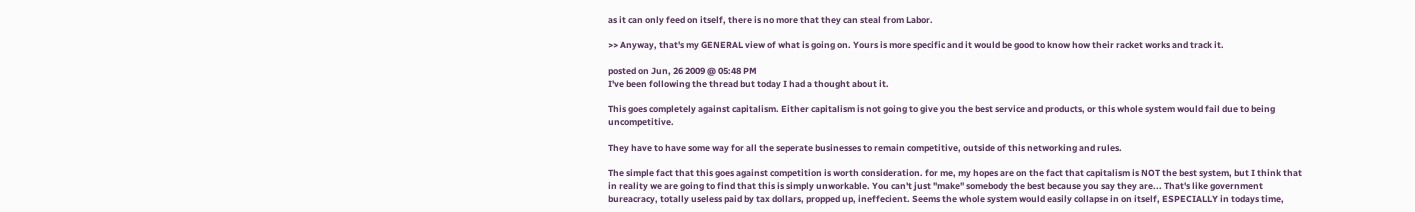as it can only feed on itself, there is no more that they can steal from Labor.

>> Anyway, that's my GENERAL view of what is going on. Yours is more specific and it would be good to know how their racket works and track it.

posted on Jun, 26 2009 @ 05:48 PM
I've been following the thread but today I had a thought about it.

This goes completely against capitalism. Either capitalism is not going to give you the best service and products, or this whole system would fail due to being uncompetitive.

They have to have some way for all the seperate businesses to remain competitive, outside of this networking and rules.

The simple fact that this goes against competition is worth consideration. for me, my hopes are on the fact that capitalism is NOT the best system, but I think that in reality we are going to find that this is simply unworkable. You can't just "make" somebody the best because you say they are... That's like government bureacracy, totally useless paid by tax dollars, propped up, ineffecient. Seems the whole system would easily collapse in on itself, ESPECIALLY in todays time,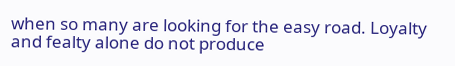when so many are looking for the easy road. Loyalty and fealty alone do not produce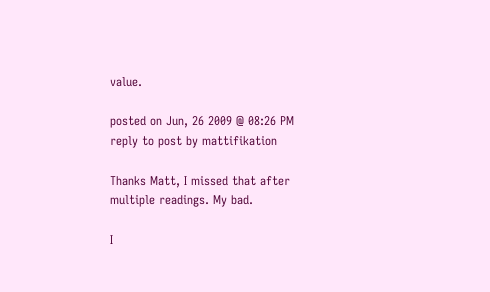value.

posted on Jun, 26 2009 @ 08:26 PM
reply to post by mattifikation

Thanks Matt, I missed that after multiple readings. My bad.

I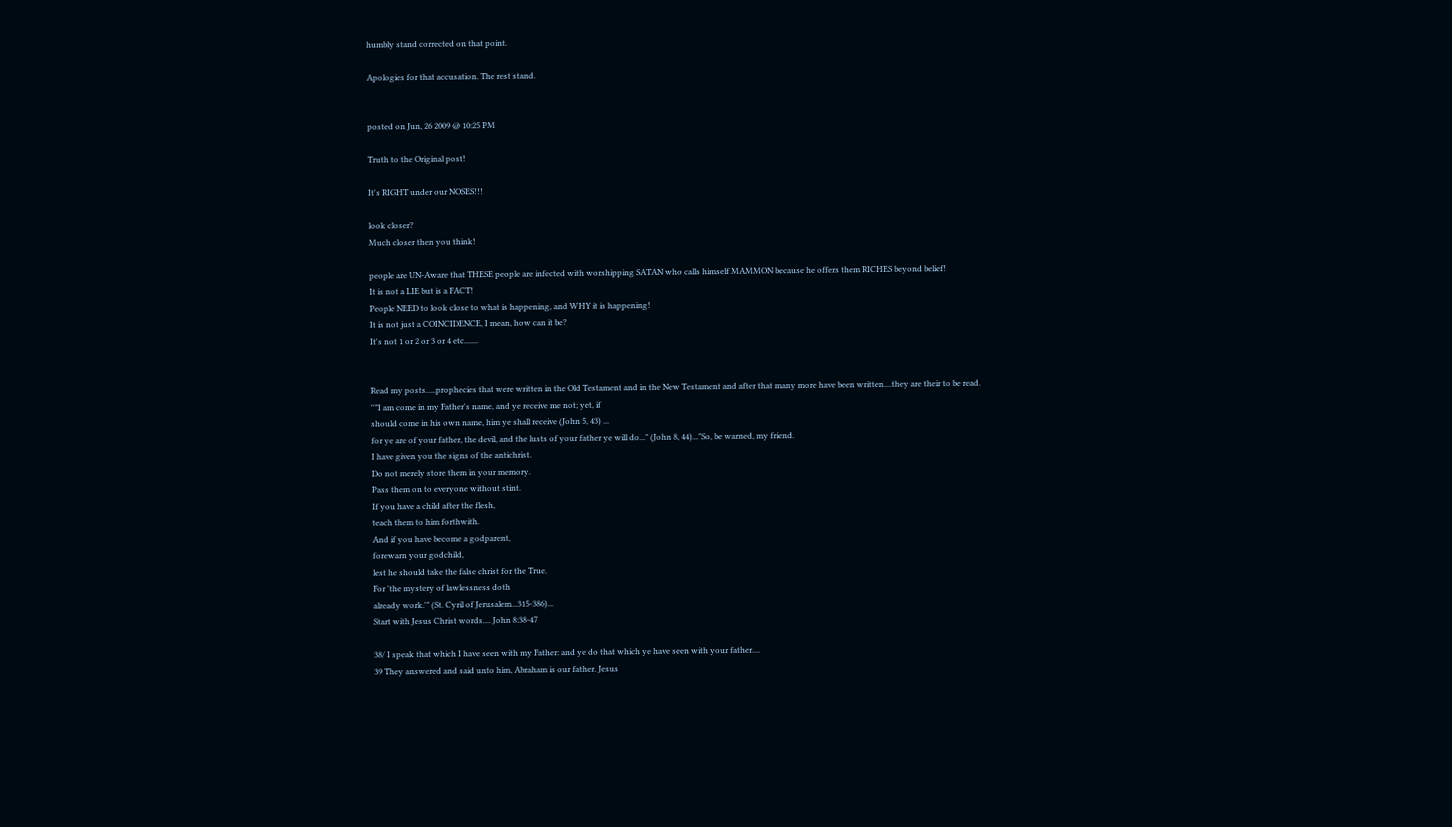humbly stand corrected on that point.

Apologies for that accusation. The rest stand.


posted on Jun, 26 2009 @ 10:25 PM

Truth to the Original post!

It's RIGHT under our NOSES!!!

look closer?
Much closer then you think!

people are UN-Aware that THESE people are infected with worshipping SATAN who calls himself MAMMON because he offers them RICHES beyond belief!
It is not a LIE but is a FACT!
People NEED to look close to what is happening, and WHY it is happening!
It is not just a COINCIDENCE, I mean, how can it be?
It's not 1 or 2 or 3 or 4 etc.......


Read my posts.....prophecies that were written in the Old Testament and in the New Testament and after that many more have been written....they are their to be read.
''"I am come in my Father's name, and ye receive me not; yet, if
should come in his own name, him ye shall receive (John 5, 43) ...
for ye are of your father, the devil, and the lusts of your father ye will do..." (John 8, 44)..."So, be warned, my friend.
I have given you the signs of the antichrist.
Do not merely store them in your memory.
Pass them on to everyone without stint.
If you have a child after the flesh,
teach them to him forthwith.
And if you have become a godparent,
forewarn your godchild,
lest he should take the false christ for the True.
For 'the mystery of lawlessness doth
already work.'" (St. Cyril of Jerusalem...315-386)...
Start with Jesus Christ words.... John 8:38-47

38/ I speak that which I have seen with my Father: and ye do that which ye have seen with your father....
39 They answered and said unto him, Abraham is our father. Jesus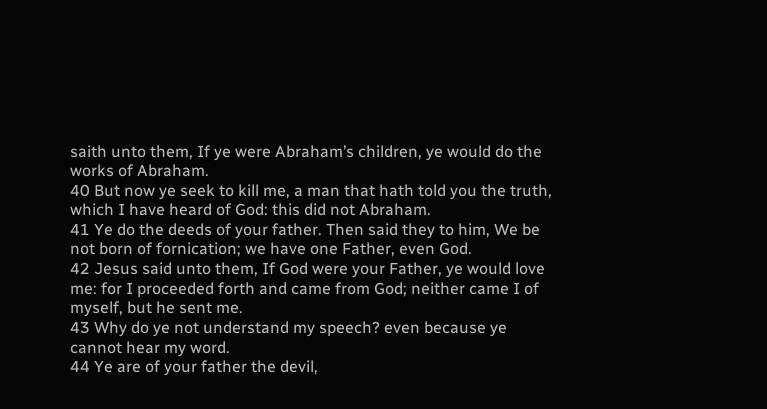saith unto them, If ye were Abraham’s children, ye would do the works of Abraham.
40 But now ye seek to kill me, a man that hath told you the truth, which I have heard of God: this did not Abraham.
41 Ye do the deeds of your father. Then said they to him, We be not born of fornication; we have one Father, even God.
42 Jesus said unto them, If God were your Father, ye would love me: for I proceeded forth and came from God; neither came I of myself, but he sent me.
43 Why do ye not understand my speech? even because ye cannot hear my word.
44 Ye are of your father the devil,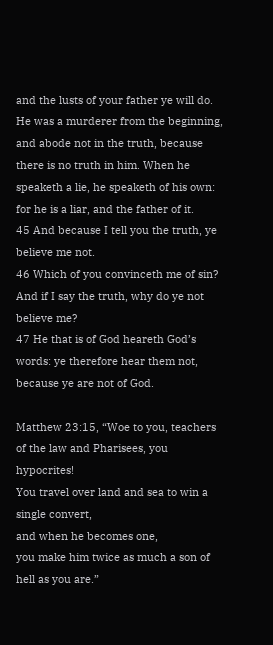and the lusts of your father ye will do. He was a murderer from the beginning, and abode not in the truth, because there is no truth in him. When he speaketh a lie, he speaketh of his own: for he is a liar, and the father of it.
45 And because I tell you the truth, ye believe me not.
46 Which of you convinceth me of sin? And if I say the truth, why do ye not believe me?
47 He that is of God heareth God’s words: ye therefore hear them not, because ye are not of God.

Matthew 23:15, “Woe to you, teachers of the law and Pharisees, you hypocrites!
You travel over land and sea to win a single convert,
and when he becomes one,
you make him twice as much a son of hell as you are.”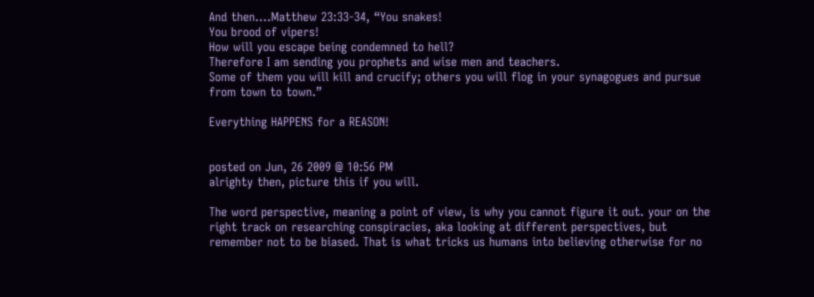And then....Matthew 23:33-34, “You snakes!
You brood of vipers!
How will you escape being condemned to hell?
Therefore I am sending you prophets and wise men and teachers.
Some of them you will kill and crucify; others you will flog in your synagogues and pursue from town to town.”

Everything HAPPENS for a REASON!


posted on Jun, 26 2009 @ 10:56 PM
alrighty then, picture this if you will.

The word perspective, meaning a point of view, is why you cannot figure it out. your on the right track on researching conspiracies, aka looking at different perspectives, but remember not to be biased. That is what tricks us humans into believing otherwise for no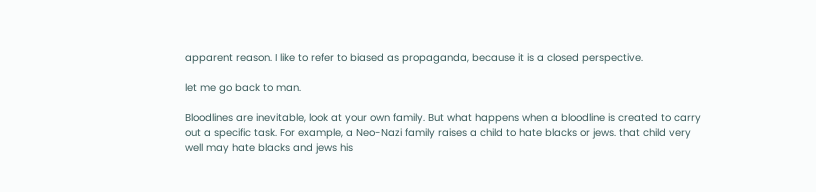apparent reason. I like to refer to biased as propaganda, because it is a closed perspective.

let me go back to man.

Bloodlines are inevitable, look at your own family. But what happens when a bloodline is created to carry out a specific task. For example, a Neo-Nazi family raises a child to hate blacks or jews. that child very well may hate blacks and jews his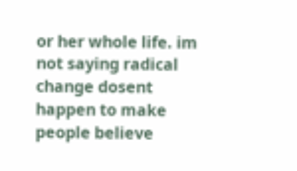or her whole life. im not saying radical change dosent happen to make people believe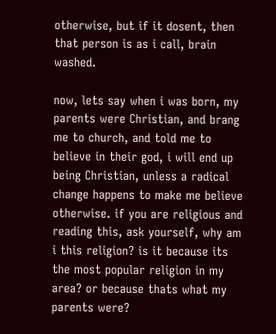otherwise, but if it dosent, then that person is as i call, brain washed.

now, lets say when i was born, my parents were Christian, and brang me to church, and told me to believe in their god, i will end up being Christian, unless a radical change happens to make me believe otherwise. if you are religious and reading this, ask yourself, why am i this religion? is it because its the most popular religion in my area? or because thats what my parents were?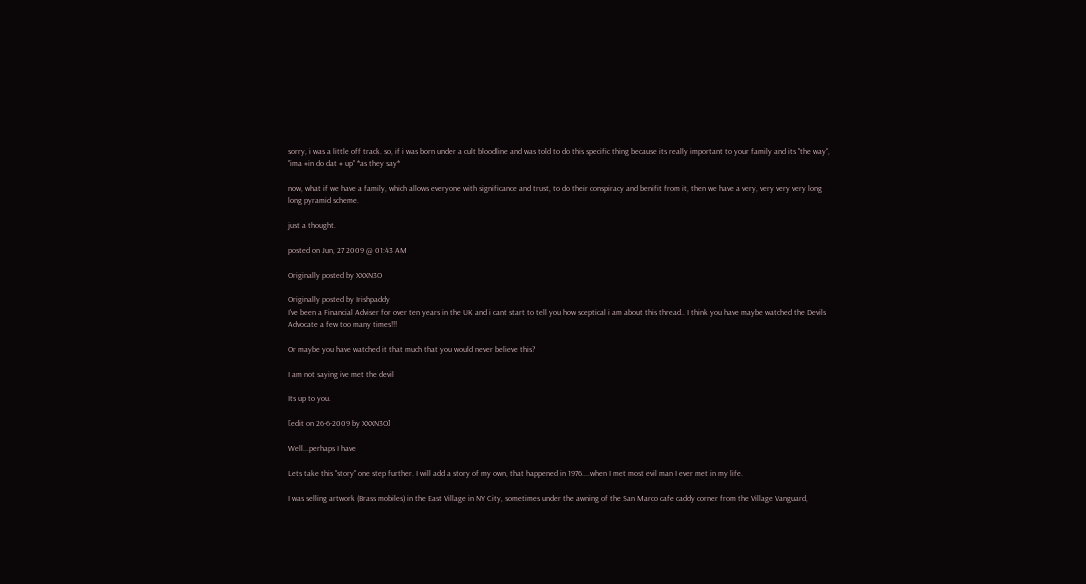sorry, i was a little off track. so, if i was born under a cult bloodline and was told to do this specific thing because its really important to your family and its "the way", "ima #in do dat # up" *as they say*

now, what if we have a family, which allows everyone with significance and trust, to do their conspiracy and benifit from it, then we have a very, very very very long long pyramid scheme.

just a thought.

posted on Jun, 27 2009 @ 01:43 AM

Originally posted by XXXN3O

Originally posted by Irishpaddy
I've been a Financial Adviser for over ten years in the UK and i cant start to tell you how sceptical i am about this thread.. I think you have maybe watched the Devils Advocate a few too many times!!!

Or maybe you have watched it that much that you would never believe this?

I am not saying ive met the devil

Its up to you.

[edit on 26-6-2009 by XXXN3O]

Well...perhaps I have

Lets take this "story" one step further. I will add a story of my own, that happened in 1976....when I met most evil man I ever met in my life.

I was selling artwork (Brass mobiles) in the East Village in NY City, sometimes under the awning of the San Marco cafe caddy corner from the Village Vanguard,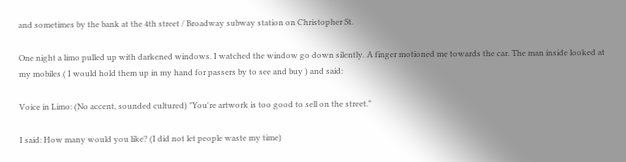and sometimes by the bank at the 4th street / Broadway subway station on Christopher St.

One night a limo pulled up with darkened windows. I watched the window go down silently. A finger motioned me towards the car. The man inside looked at my mobiles ( I would hold them up in my hand for passers by to see and buy ) and said:

Voice in Limo: (No accent, sounded cultured) "You're artwork is too good to sell on the street."

I said: How many would you like? (I did not let people waste my time)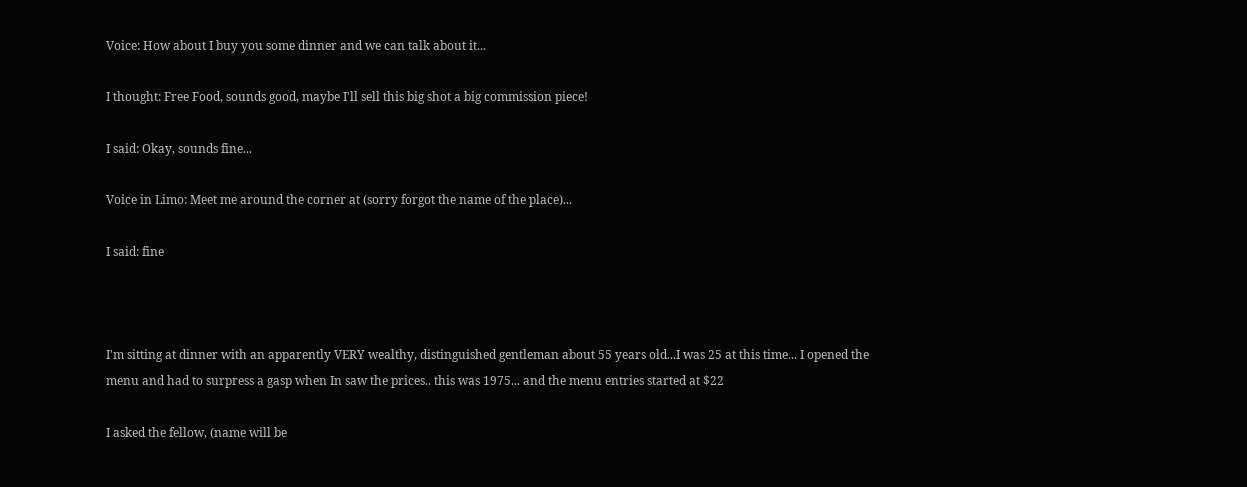Voice: How about I buy you some dinner and we can talk about it...

I thought: Free Food, sounds good, maybe I'll sell this big shot a big commission piece!

I said: Okay, sounds fine...

Voice in Limo: Meet me around the corner at (sorry forgot the name of the place)...

I said: fine



I'm sitting at dinner with an apparently VERY wealthy, distinguished gentleman about 55 years old...I was 25 at this time... I opened the menu and had to surpress a gasp when In saw the prices.. this was 1975... and the menu entries started at $22

I asked the fellow, (name will be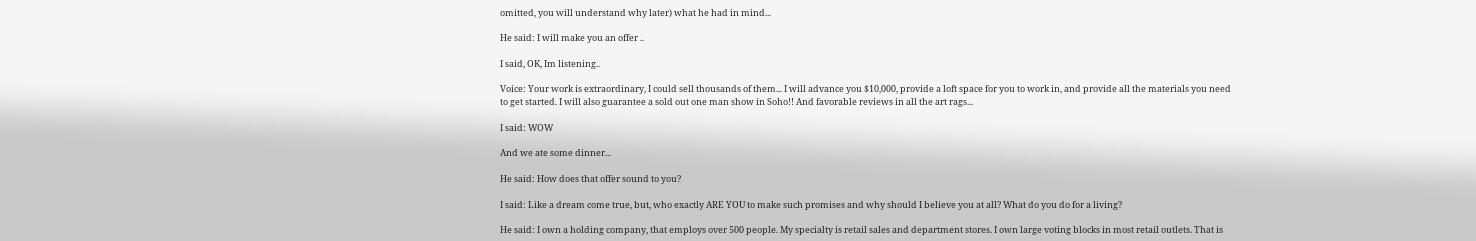omitted, you will understand why later) what he had in mind...

He said: I will make you an offer ..

I said, OK, Im listening..

Voice: Your work is extraordinary, I could sell thousands of them... I will advance you $10,000, provide a loft space for you to work in, and provide all the materials you need to get started. I will also guarantee a sold out one man show in Soho!! And favorable reviews in all the art rags...

I said: WOW

And we ate some dinner...

He said: How does that offer sound to you?

I said: Like a dream come true, but, who exactly ARE YOU to make such promises and why should I believe you at all? What do you do for a living?

He said: I own a holding company, that employs over 500 people. My specialty is retail sales and department stores. I own large voting blocks in most retail outlets. That is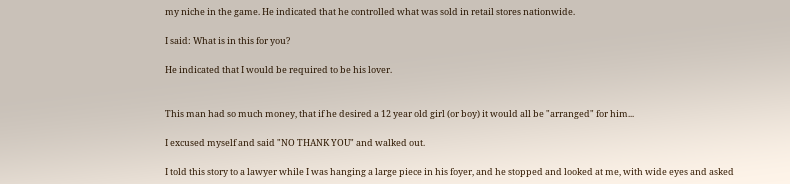my niche in the game. He indicated that he controlled what was sold in retail stores nationwide.

I said: What is in this for you?

He indicated that I would be required to be his lover.


This man had so much money, that if he desired a 12 year old girl (or boy) it would all be "arranged" for him...

I excused myself and said "NO THANK YOU" and walked out.

I told this story to a lawyer while I was hanging a large piece in his foyer, and he stopped and looked at me, with wide eyes and asked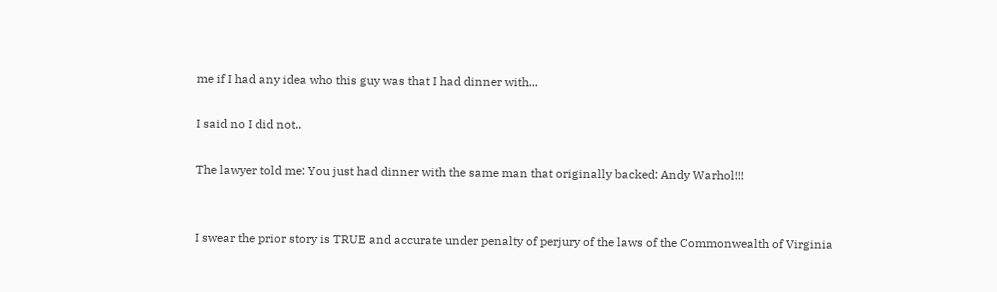me if I had any idea who this guy was that I had dinner with...

I said no I did not..

The lawyer told me: You just had dinner with the same man that originally backed: Andy Warhol!!!


I swear the prior story is TRUE and accurate under penalty of perjury of the laws of the Commonwealth of Virginia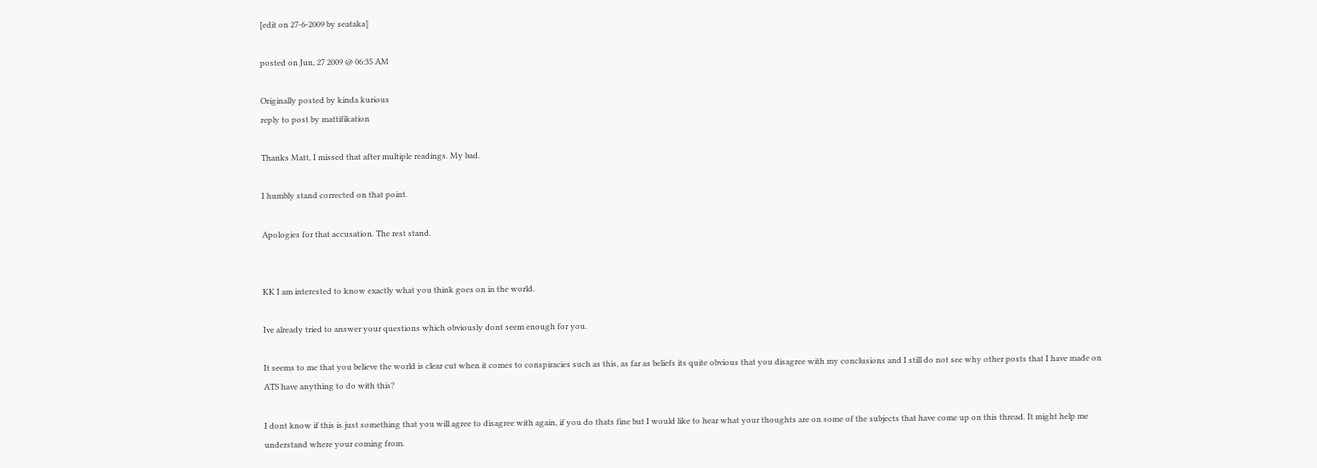[edit on 27-6-2009 by seataka]

posted on Jun, 27 2009 @ 06:35 AM

Originally posted by kinda kurious
reply to post by mattifikation

Thanks Matt, I missed that after multiple readings. My bad.

I humbly stand corrected on that point.

Apologies for that accusation. The rest stand.


KK I am interested to know exactly what you think goes on in the world.

Ive already tried to answer your questions which obviously dont seem enough for you.

It seems to me that you believe the world is clear cut when it comes to conspiracies such as this, as far as beliefs its quite obvious that you disagree with my conclusions and I still do not see why other posts that I have made on ATS have anything to do with this?

I dont know if this is just something that you will agree to disagree with again, if you do thats fine but I would like to hear what your thoughts are on some of the subjects that have come up on this thread. It might help me understand where your coming from.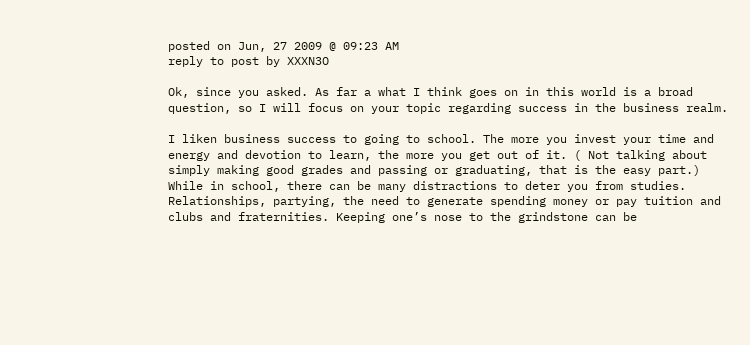posted on Jun, 27 2009 @ 09:23 AM
reply to post by XXXN3O

Ok, since you asked. As far a what I think goes on in this world is a broad question, so I will focus on your topic regarding success in the business realm.

I liken business success to going to school. The more you invest your time and energy and devotion to learn, the more you get out of it. ( Not talking about simply making good grades and passing or graduating, that is the easy part.) While in school, there can be many distractions to deter you from studies. Relationships, partying, the need to generate spending money or pay tuition and clubs and fraternities. Keeping one’s nose to the grindstone can be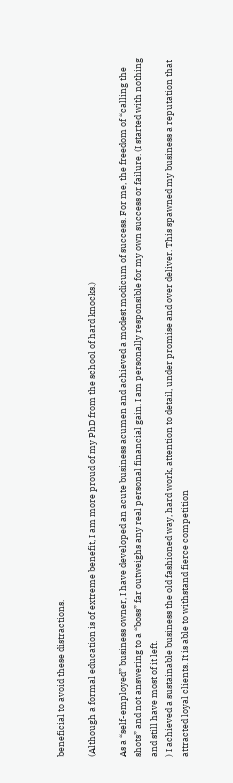beneficial to avoid these distractions.

(Although a formal education is of extreme benefit, I am more proud of my PhD from the school of hard knocks.)

As a “self-employed” business owner, I have developed an acute business acumen and achieved a modest modicum of success. For me, the freedom of “calling the shots” and not answering to a “boss” far outweighs any real personal financial gain. I am personally responsible for my own success or failure. (I started with nothing and still have most of it left.
) I achieved a sustainable business the old fashioned way, hard work, attention to detail, under promise and over deliver. This spawned my business a reputation that attracted loyal clients. It is able to withstand fierce competition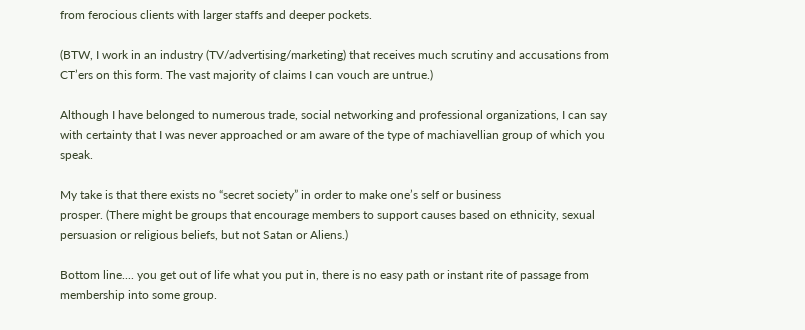from ferocious clients with larger staffs and deeper pockets.

(BTW, I work in an industry (TV/advertising/marketing) that receives much scrutiny and accusations from CT’ers on this form. The vast majority of claims I can vouch are untrue.)

Although I have belonged to numerous trade, social networking and professional organizations, I can say with certainty that I was never approached or am aware of the type of machiavellian group of which you speak.

My take is that there exists no “secret society” in order to make one’s self or business
prosper. (There might be groups that encourage members to support causes based on ethnicity, sexual persuasion or religious beliefs, but not Satan or Aliens.)

Bottom line.... you get out of life what you put in, there is no easy path or instant rite of passage from membership into some group.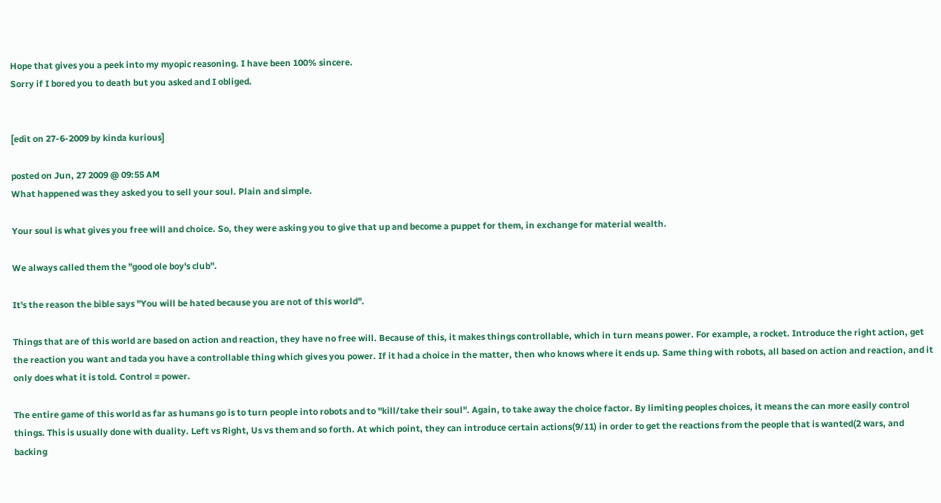Hope that gives you a peek into my myopic reasoning. I have been 100% sincere.
Sorry if I bored you to death but you asked and I obliged.


[edit on 27-6-2009 by kinda kurious]

posted on Jun, 27 2009 @ 09:55 AM
What happened was they asked you to sell your soul. Plain and simple.

Your soul is what gives you free will and choice. So, they were asking you to give that up and become a puppet for them, in exchange for material wealth.

We always called them the "good ole boy's club".

It's the reason the bible says "You will be hated because you are not of this world".

Things that are of this world are based on action and reaction, they have no free will. Because of this, it makes things controllable, which in turn means power. For example, a rocket. Introduce the right action, get the reaction you want and tada you have a controllable thing which gives you power. If it had a choice in the matter, then who knows where it ends up. Same thing with robots, all based on action and reaction, and it only does what it is told. Control = power.

The entire game of this world as far as humans go is to turn people into robots and to "kill/take their soul". Again, to take away the choice factor. By limiting peoples choices, it means the can more easily control things. This is usually done with duality. Left vs Right, Us vs them and so forth. At which point, they can introduce certain actions(9/11) in order to get the reactions from the people that is wanted(2 wars, and backing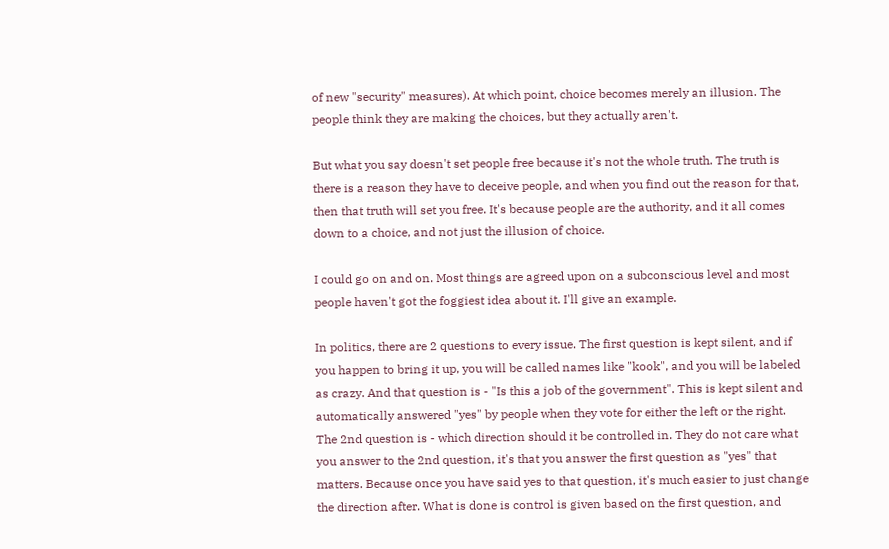of new "security" measures). At which point, choice becomes merely an illusion. The people think they are making the choices, but they actually aren't.

But what you say doesn't set people free because it's not the whole truth. The truth is there is a reason they have to deceive people, and when you find out the reason for that, then that truth will set you free. It's because people are the authority, and it all comes down to a choice, and not just the illusion of choice.

I could go on and on. Most things are agreed upon on a subconscious level and most people haven't got the foggiest idea about it. I'll give an example.

In politics, there are 2 questions to every issue. The first question is kept silent, and if you happen to bring it up, you will be called names like "kook", and you will be labeled as crazy. And that question is - "Is this a job of the government". This is kept silent and automatically answered "yes" by people when they vote for either the left or the right. The 2nd question is - which direction should it be controlled in. They do not care what you answer to the 2nd question, it's that you answer the first question as "yes" that matters. Because once you have said yes to that question, it's much easier to just change the direction after. What is done is control is given based on the first question, and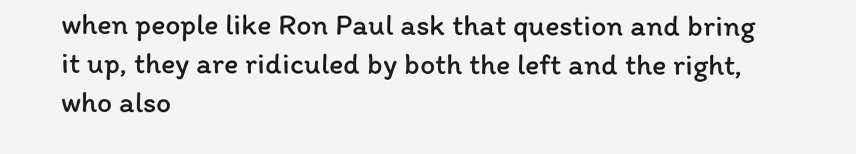when people like Ron Paul ask that question and bring it up, they are ridiculed by both the left and the right, who also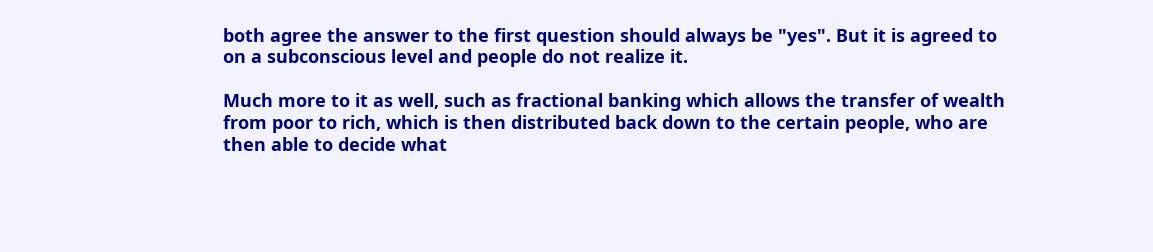both agree the answer to the first question should always be "yes". But it is agreed to on a subconscious level and people do not realize it.

Much more to it as well, such as fractional banking which allows the transfer of wealth from poor to rich, which is then distributed back down to the certain people, who are then able to decide what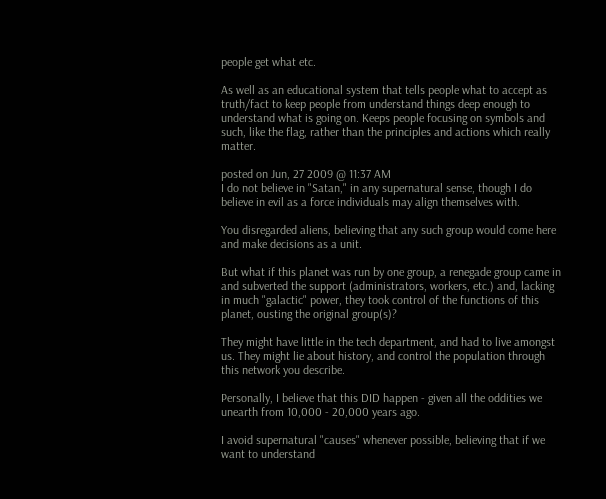people get what etc.

As well as an educational system that tells people what to accept as truth/fact to keep people from understand things deep enough to understand what is going on. Keeps people focusing on symbols and such, like the flag, rather than the principles and actions which really matter.

posted on Jun, 27 2009 @ 11:37 AM
I do not believe in "Satan," in any supernatural sense, though I do believe in evil as a force individuals may align themselves with.

You disregarded aliens, believing that any such group would come here and make decisions as a unit.

But what if this planet was run by one group, a renegade group came in and subverted the support (administrators, workers, etc.) and, lacking in much "galactic" power, they took control of the functions of this planet, ousting the original group(s)?

They might have little in the tech department, and had to live amongst us. They might lie about history, and control the population through this network you describe.

Personally, I believe that this DID happen - given all the oddities we unearth from 10,000 - 20,000 years ago.

I avoid supernatural "causes" whenever possible, believing that if we want to understand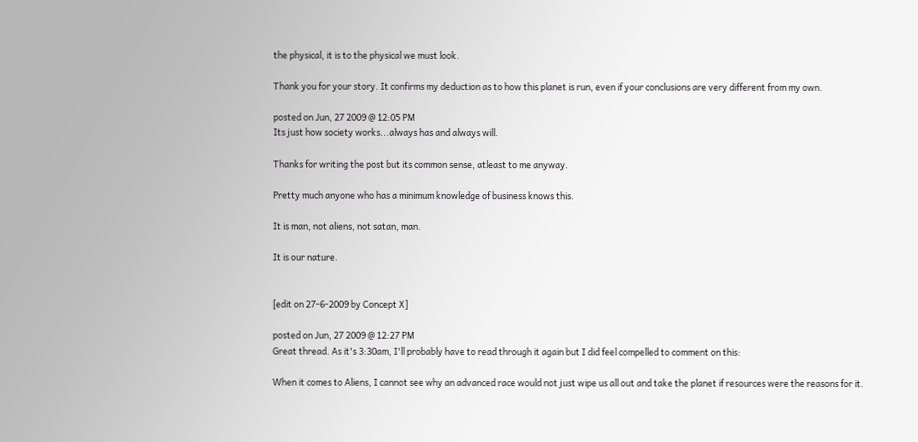the physical, it is to the physical we must look.

Thank you for your story. It confirms my deduction as to how this planet is run, even if your conclusions are very different from my own.

posted on Jun, 27 2009 @ 12:05 PM
Its just how society works...always has and always will.

Thanks for writing the post but its common sense, atleast to me anyway.

Pretty much anyone who has a minimum knowledge of business knows this.

It is man, not aliens, not satan, man.

It is our nature.


[edit on 27-6-2009 by Concept X]

posted on Jun, 27 2009 @ 12:27 PM
Great thread. As it's 3:30am, I'll probably have to read through it again but I did feel compelled to comment on this:

When it comes to Aliens, I cannot see why an advanced race would not just wipe us all out and take the planet if resources were the reasons for it.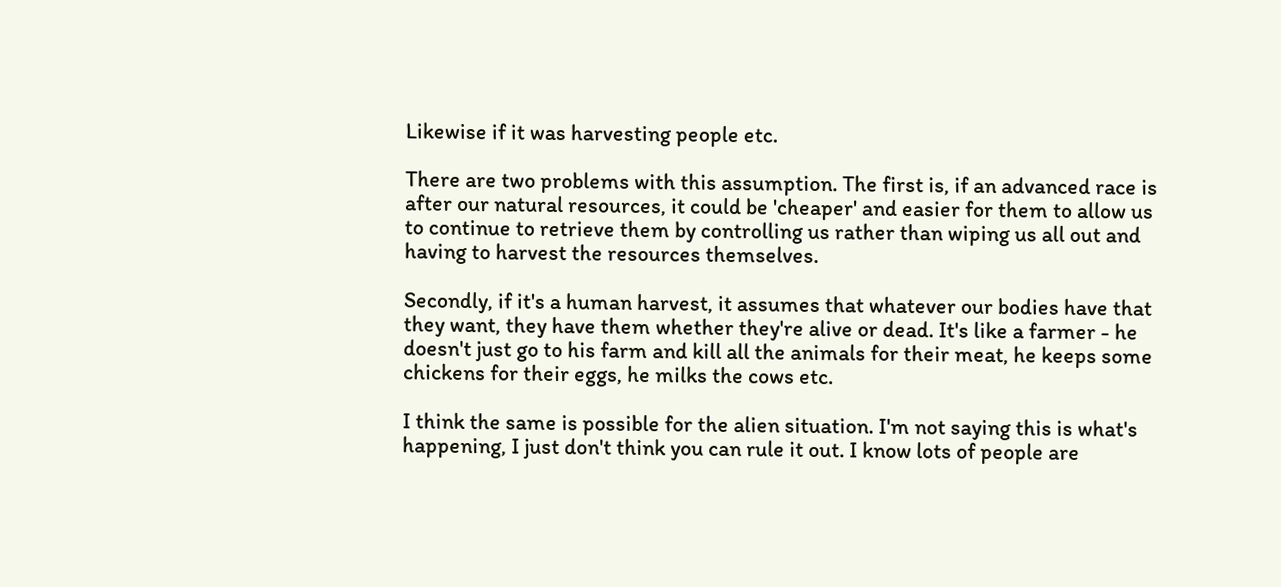Likewise if it was harvesting people etc.

There are two problems with this assumption. The first is, if an advanced race is after our natural resources, it could be 'cheaper' and easier for them to allow us to continue to retrieve them by controlling us rather than wiping us all out and having to harvest the resources themselves.

Secondly, if it's a human harvest, it assumes that whatever our bodies have that they want, they have them whether they're alive or dead. It's like a farmer - he doesn't just go to his farm and kill all the animals for their meat, he keeps some chickens for their eggs, he milks the cows etc.

I think the same is possible for the alien situation. I'm not saying this is what's happening, I just don't think you can rule it out. I know lots of people are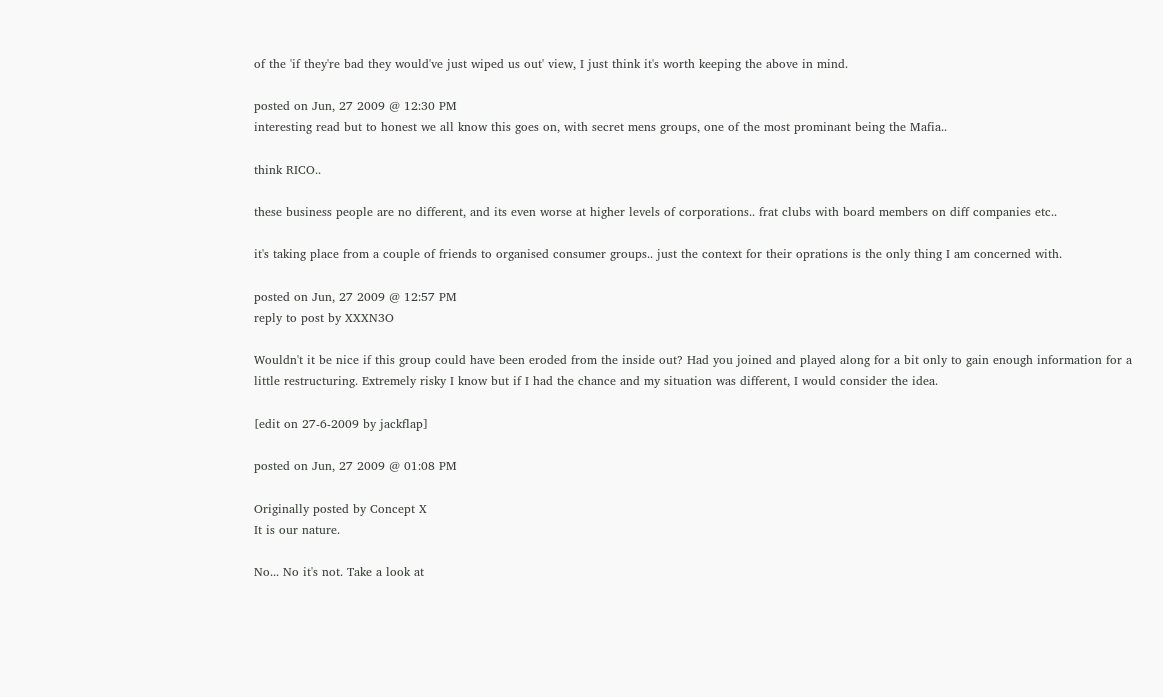of the 'if they're bad they would've just wiped us out' view, I just think it's worth keeping the above in mind.

posted on Jun, 27 2009 @ 12:30 PM
interesting read but to honest we all know this goes on, with secret mens groups, one of the most prominant being the Mafia..

think RICO..

these business people are no different, and its even worse at higher levels of corporations.. frat clubs with board members on diff companies etc..

it's taking place from a couple of friends to organised consumer groups.. just the context for their oprations is the only thing I am concerned with.

posted on Jun, 27 2009 @ 12:57 PM
reply to post by XXXN3O

Wouldn't it be nice if this group could have been eroded from the inside out? Had you joined and played along for a bit only to gain enough information for a little restructuring. Extremely risky I know but if I had the chance and my situation was different, I would consider the idea.

[edit on 27-6-2009 by jackflap]

posted on Jun, 27 2009 @ 01:08 PM

Originally posted by Concept X
It is our nature.

No... No it's not. Take a look at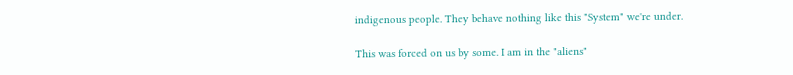indigenous people. They behave nothing like this "System" we're under.

This was forced on us by some. I am in the "aliens"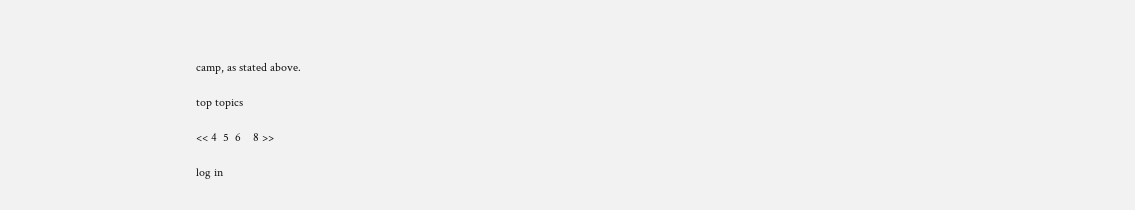camp, as stated above.

top topics

<< 4  5  6    8 >>

log in